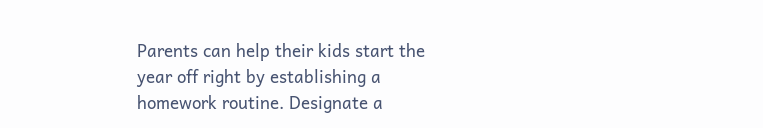Parents can help their kids start the year off right by establishing a homework routine. Designate a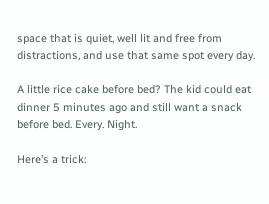space that is quiet, well lit and free from distractions, and use that same spot every day.

A little rice cake before bed? The kid could eat dinner 5 minutes ago and still want a snack before bed. Every. Night.

Here’s a trick: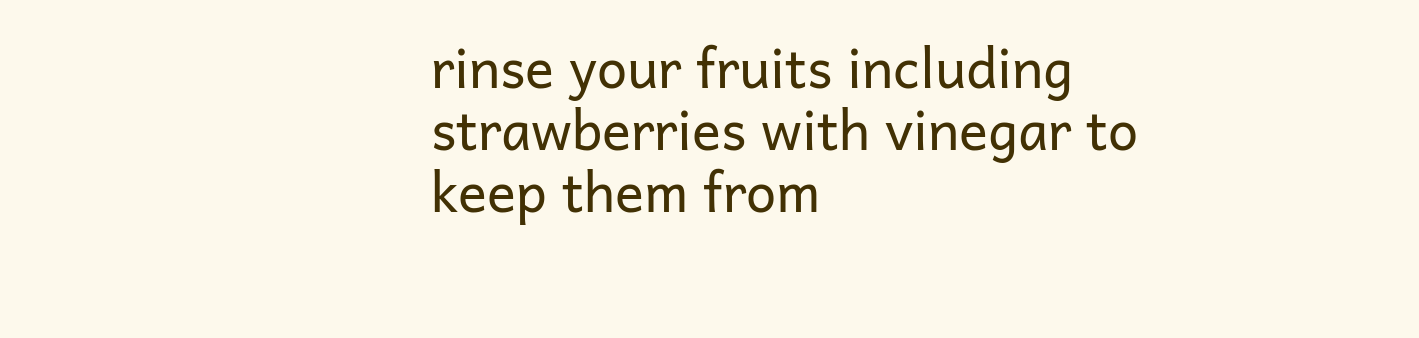rinse your fruits including strawberries with vinegar to keep them from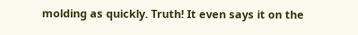molding as quickly. Truth! It even says it on the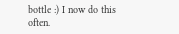bottle :) I now do this often.